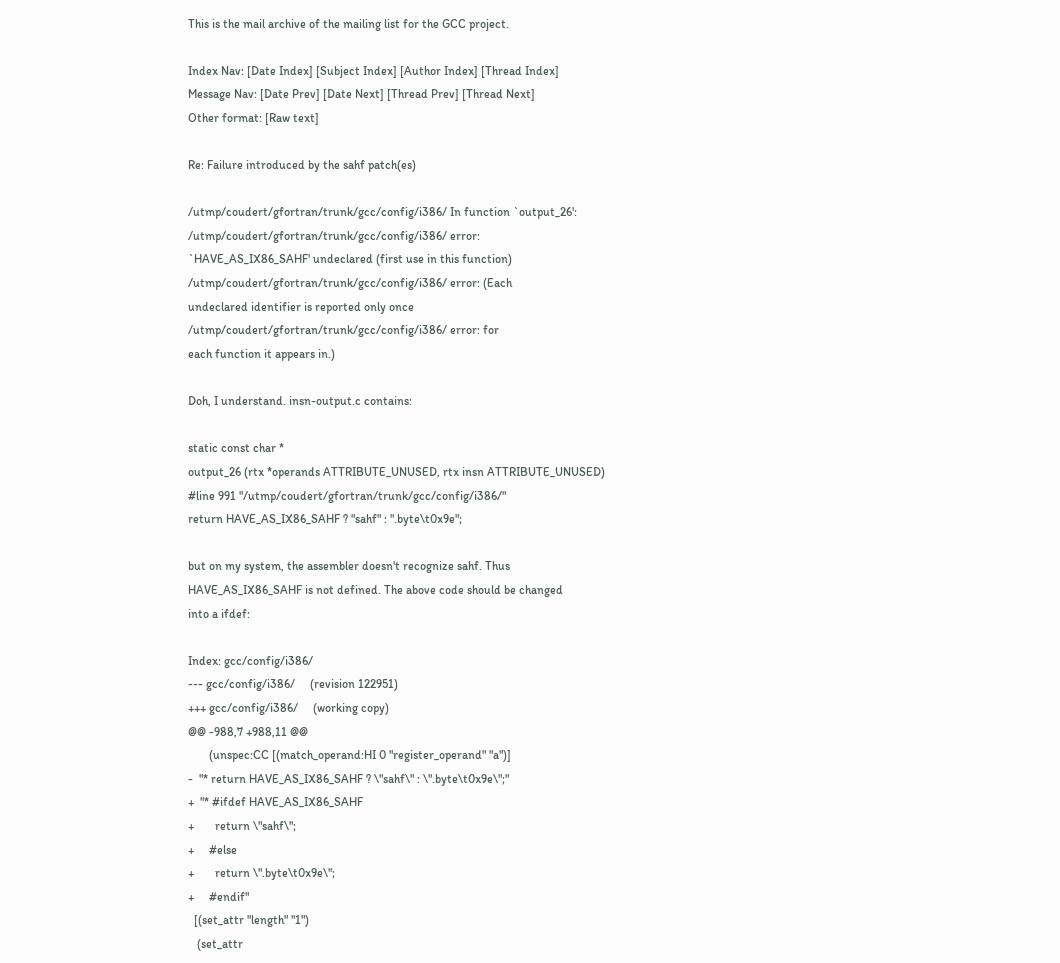This is the mail archive of the mailing list for the GCC project.

Index Nav: [Date Index] [Subject Index] [Author Index] [Thread Index]
Message Nav: [Date Prev] [Date Next] [Thread Prev] [Thread Next]
Other format: [Raw text]

Re: Failure introduced by the sahf patch(es)

/utmp/coudert/gfortran/trunk/gcc/config/i386/ In function `output_26':
/utmp/coudert/gfortran/trunk/gcc/config/i386/ error:
`HAVE_AS_IX86_SAHF' undeclared (first use in this function)
/utmp/coudert/gfortran/trunk/gcc/config/i386/ error: (Each
undeclared identifier is reported only once
/utmp/coudert/gfortran/trunk/gcc/config/i386/ error: for
each function it appears in.)

Doh, I understand. insn-output.c contains:

static const char *
output_26 (rtx *operands ATTRIBUTE_UNUSED, rtx insn ATTRIBUTE_UNUSED)
#line 991 "/utmp/coudert/gfortran/trunk/gcc/config/i386/"
return HAVE_AS_IX86_SAHF ? "sahf" : ".byte\t0x9e";

but on my system, the assembler doesn't recognize sahf. Thus
HAVE_AS_IX86_SAHF is not defined. The above code should be changed
into a ifdef:

Index: gcc/config/i386/
--- gcc/config/i386/     (revision 122951)
+++ gcc/config/i386/     (working copy)
@@ -988,7 +988,11 @@
       (unspec:CC [(match_operand:HI 0 "register_operand" "a")]
-  "* return HAVE_AS_IX86_SAHF ? \"sahf\" : \".byte\t0x9e\";"
+  "* #ifdef HAVE_AS_IX86_SAHF
+       return \"sahf\";
+     #else
+       return \".byte\t0x9e\";
+     #endif"
  [(set_attr "length" "1")
   (set_attr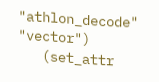"athlon_decode" "vector")
   (set_attr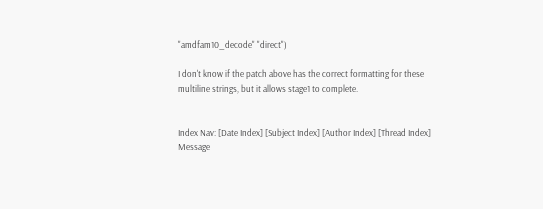"amdfam10_decode" "direct")

I don't know if the patch above has the correct formatting for these
multiline strings, but it allows stage1 to complete.


Index Nav: [Date Index] [Subject Index] [Author Index] [Thread Index]
Message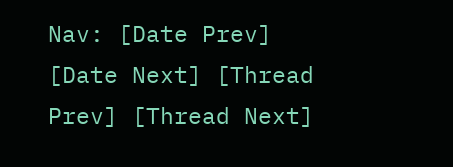Nav: [Date Prev] [Date Next] [Thread Prev] [Thread Next]